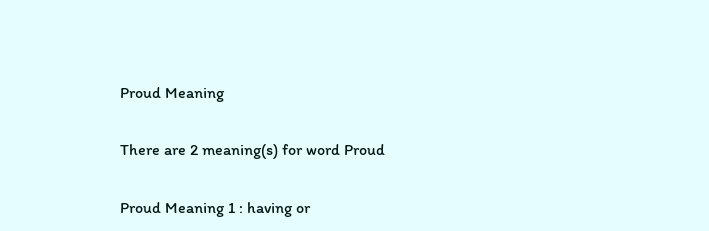Proud Meaning

There are 2 meaning(s) for word Proud

Proud Meaning 1 : having or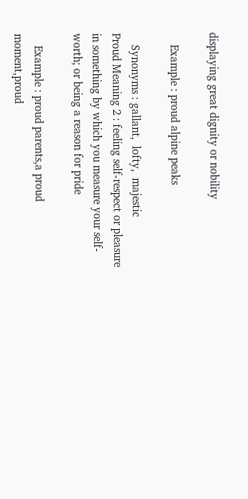displaying great dignity or nobility

    Example : proud alpine peaks

    Synonyms : gallant,  lofty,  majestic
Proud Meaning 2 : feeling self-respect or pleasure in something by which you measure your self-worth; or being a reason for pride

    Example : proud parents,a proud moment,proud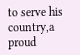to serve his country,a proud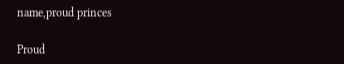name,proud princes

Proud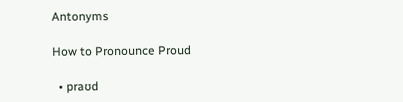Antonyms

How to Pronounce Proud

  • praʊd